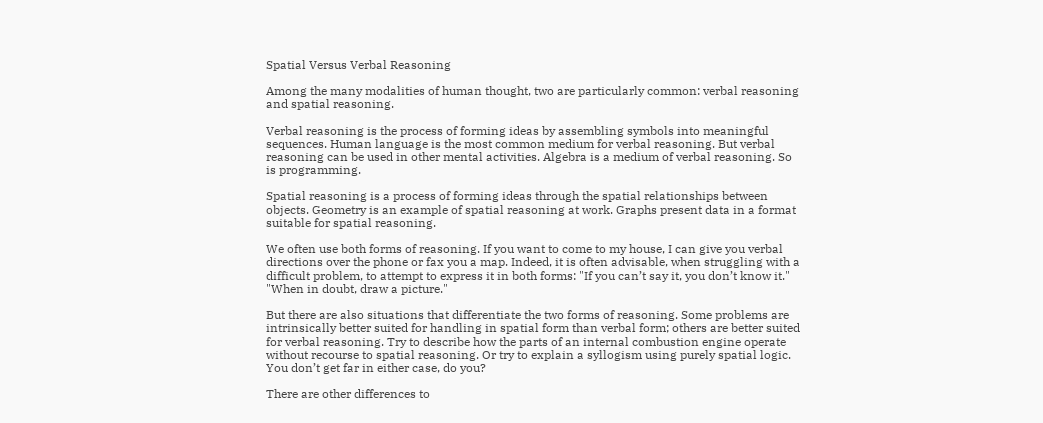Spatial Versus Verbal Reasoning

Among the many modalities of human thought, two are particularly common: verbal reasoning and spatial reasoning.

Verbal reasoning is the process of forming ideas by assembling symbols into meaningful sequences. Human language is the most common medium for verbal reasoning. But verbal reasoning can be used in other mental activities. Algebra is a medium of verbal reasoning. So is programming.

Spatial reasoning is a process of forming ideas through the spatial relationships between objects. Geometry is an example of spatial reasoning at work. Graphs present data in a format suitable for spatial reasoning.

We often use both forms of reasoning. If you want to come to my house, I can give you verbal directions over the phone or fax you a map. Indeed, it is often advisable, when struggling with a difficult problem, to attempt to express it in both forms: "If you can’t say it, you don’t know it." "When in doubt, draw a picture."

But there are also situations that differentiate the two forms of reasoning. Some problems are intrinsically better suited for handling in spatial form than verbal form; others are better suited for verbal reasoning. Try to describe how the parts of an internal combustion engine operate without recourse to spatial reasoning. Or try to explain a syllogism using purely spatial logic. You don’t get far in either case, do you?

There are other differences to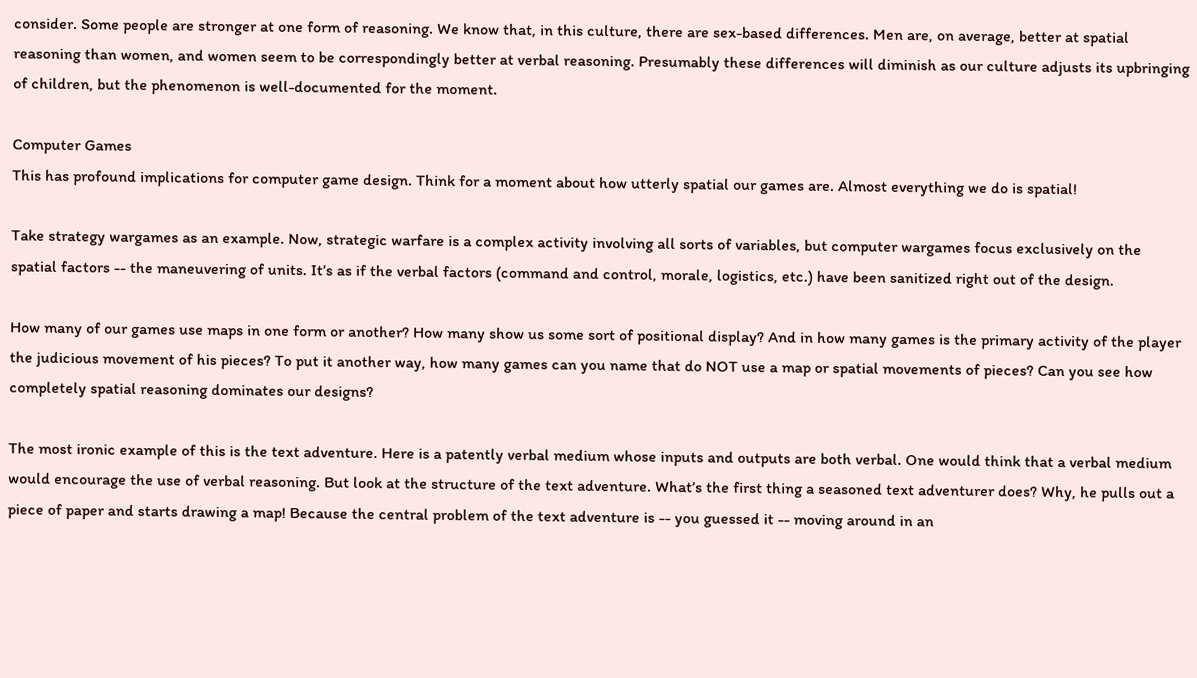consider. Some people are stronger at one form of reasoning. We know that, in this culture, there are sex-based differences. Men are, on average, better at spatial reasoning than women, and women seem to be correspondingly better at verbal reasoning. Presumably these differences will diminish as our culture adjusts its upbringing of children, but the phenomenon is well-documented for the moment.

Computer Games
This has profound implications for computer game design. Think for a moment about how utterly spatial our games are. Almost everything we do is spatial!

Take strategy wargames as an example. Now, strategic warfare is a complex activity involving all sorts of variables, but computer wargames focus exclusively on the spatial factors -- the maneuvering of units. It’s as if the verbal factors (command and control, morale, logistics, etc.) have been sanitized right out of the design.

How many of our games use maps in one form or another? How many show us some sort of positional display? And in how many games is the primary activity of the player the judicious movement of his pieces? To put it another way, how many games can you name that do NOT use a map or spatial movements of pieces? Can you see how completely spatial reasoning dominates our designs?

The most ironic example of this is the text adventure. Here is a patently verbal medium whose inputs and outputs are both verbal. One would think that a verbal medium would encourage the use of verbal reasoning. But look at the structure of the text adventure. What’s the first thing a seasoned text adventurer does? Why, he pulls out a piece of paper and starts drawing a map! Because the central problem of the text adventure is -- you guessed it -- moving around in an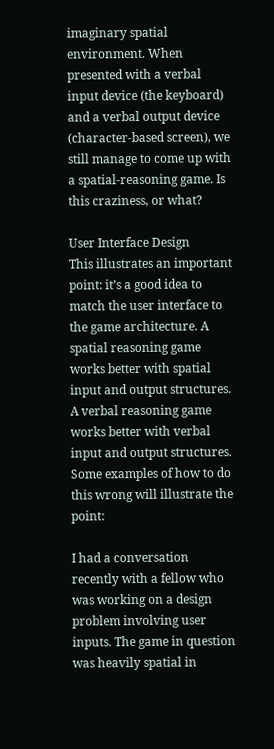imaginary spatial environment. When presented with a verbal input device (the keyboard) and a verbal output device (character-based screen), we still manage to come up with a spatial-reasoning game. Is this craziness, or what?

User Interface Design
This illustrates an important point: it’s a good idea to match the user interface to the game architecture. A spatial reasoning game works better with spatial input and output structures. A verbal reasoning game works better with verbal input and output structures. Some examples of how to do this wrong will illustrate the point:

I had a conversation recently with a fellow who was working on a design problem involving user inputs. The game in question was heavily spatial in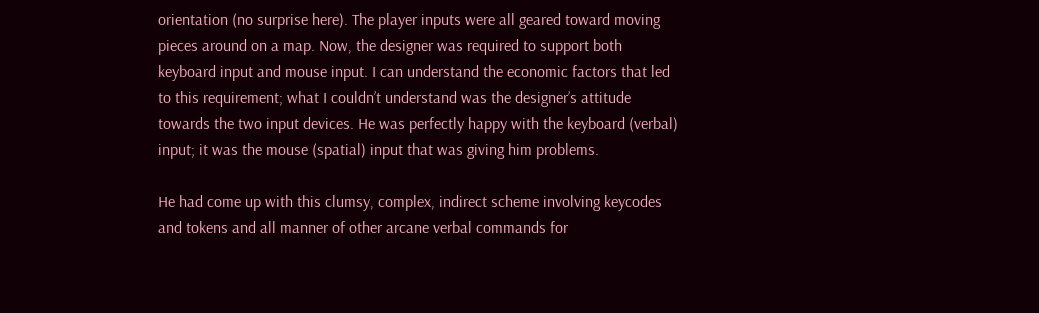orientation (no surprise here). The player inputs were all geared toward moving pieces around on a map. Now, the designer was required to support both keyboard input and mouse input. I can understand the economic factors that led to this requirement; what I couldn’t understand was the designer’s attitude towards the two input devices. He was perfectly happy with the keyboard (verbal) input; it was the mouse (spatial) input that was giving him problems.

He had come up with this clumsy, complex, indirect scheme involving keycodes and tokens and all manner of other arcane verbal commands for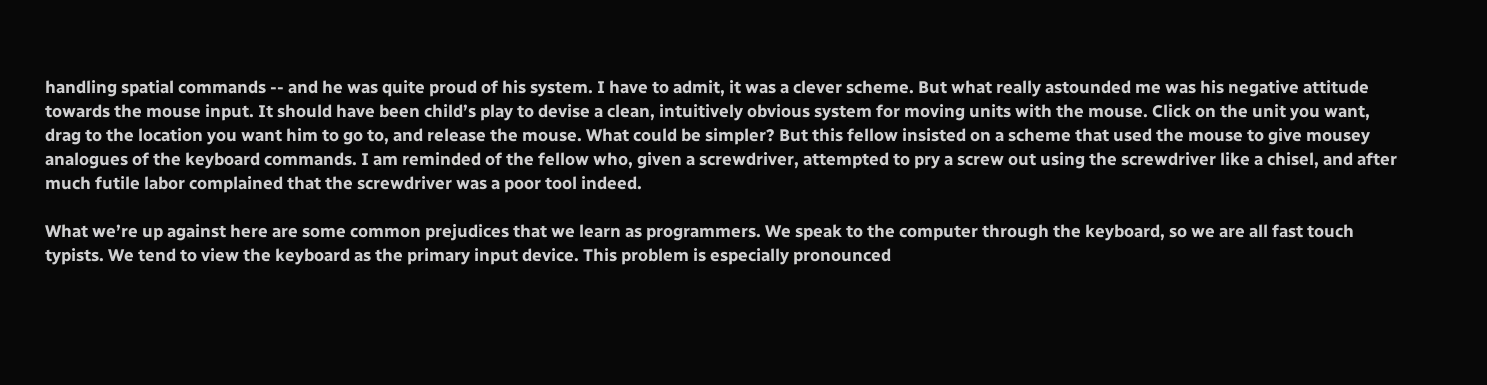handling spatial commands -- and he was quite proud of his system. I have to admit, it was a clever scheme. But what really astounded me was his negative attitude towards the mouse input. It should have been child’s play to devise a clean, intuitively obvious system for moving units with the mouse. Click on the unit you want, drag to the location you want him to go to, and release the mouse. What could be simpler? But this fellow insisted on a scheme that used the mouse to give mousey analogues of the keyboard commands. I am reminded of the fellow who, given a screwdriver, attempted to pry a screw out using the screwdriver like a chisel, and after much futile labor complained that the screwdriver was a poor tool indeed.

What we’re up against here are some common prejudices that we learn as programmers. We speak to the computer through the keyboard, so we are all fast touch typists. We tend to view the keyboard as the primary input device. This problem is especially pronounced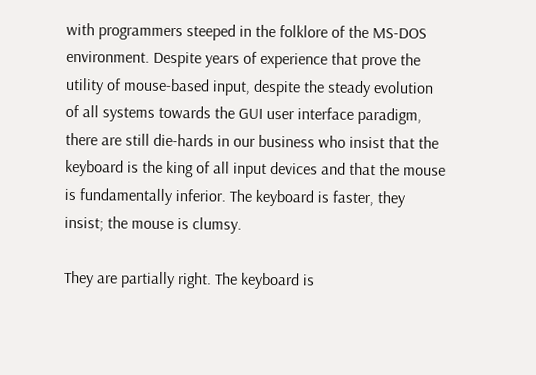with programmers steeped in the folklore of the MS-DOS environment. Despite years of experience that prove the utility of mouse-based input, despite the steady evolution of all systems towards the GUI user interface paradigm, there are still die-hards in our business who insist that the keyboard is the king of all input devices and that the mouse is fundamentally inferior. The keyboard is faster, they insist; the mouse is clumsy.

They are partially right. The keyboard is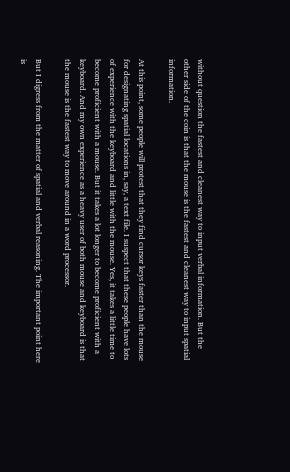without question the fastest and cleanest way to input verbal information. But the other side of the coin is that the mouse is the fastest and cleanest way to input spatial information.

At this point, some people will protest that they find cursor keys faster than the mouse for designating spatial locations in, say, a text file. I suspect that these people have lots of experience with the keyboard and little with the mouse. Yes, it takes a little time to become proficient with a mouse. But it takes a lot longer to become proficient with a keyboard. And my own experience as a heavy user of both mouse and keyboard is that the mouse is the fastest way to move around in a word processor.

But I digress from the matter of spatial and verbal reasoning. The important point here is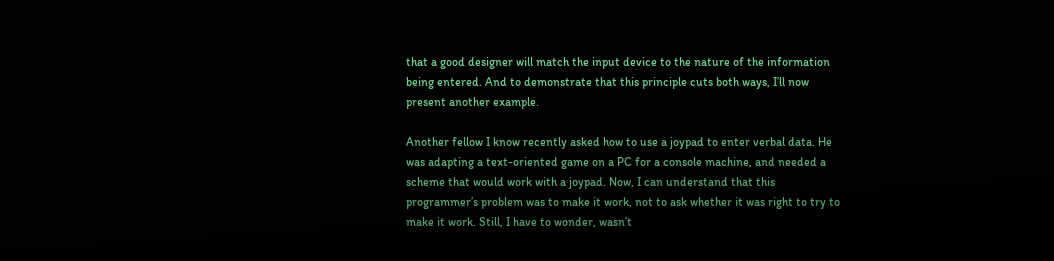that a good designer will match the input device to the nature of the information being entered. And to demonstrate that this principle cuts both ways, I’ll now present another example.

Another fellow I know recently asked how to use a joypad to enter verbal data. He was adapting a text-oriented game on a PC for a console machine, and needed a scheme that would work with a joypad. Now, I can understand that this programmer’s problem was to make it work, not to ask whether it was right to try to make it work. Still, I have to wonder, wasn’t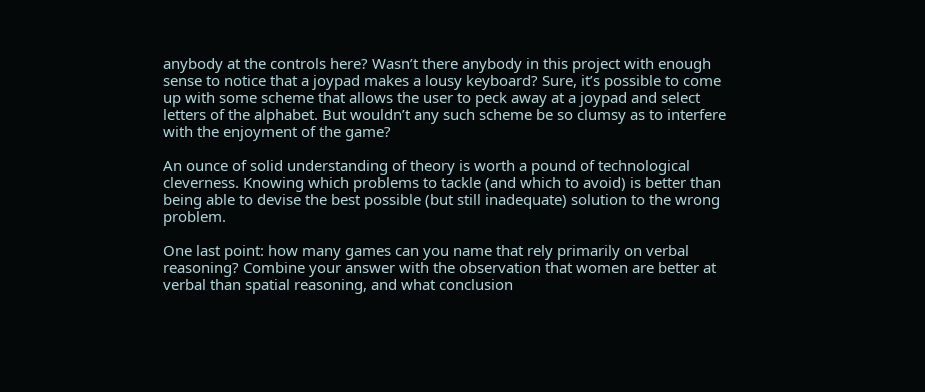anybody at the controls here? Wasn’t there anybody in this project with enough sense to notice that a joypad makes a lousy keyboard? Sure, it’s possible to come up with some scheme that allows the user to peck away at a joypad and select letters of the alphabet. But wouldn’t any such scheme be so clumsy as to interfere with the enjoyment of the game?

An ounce of solid understanding of theory is worth a pound of technological cleverness. Knowing which problems to tackle (and which to avoid) is better than being able to devise the best possible (but still inadequate) solution to the wrong problem.

One last point: how many games can you name that rely primarily on verbal reasoning? Combine your answer with the observation that women are better at verbal than spatial reasoning, and what conclusion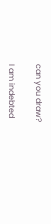can you draw?

I am indebted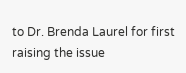to Dr. Brenda Laurel for first raising the issue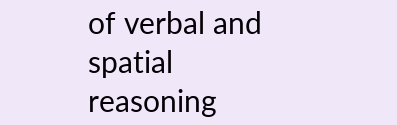of verbal and spatial reasoning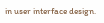in user interface design.